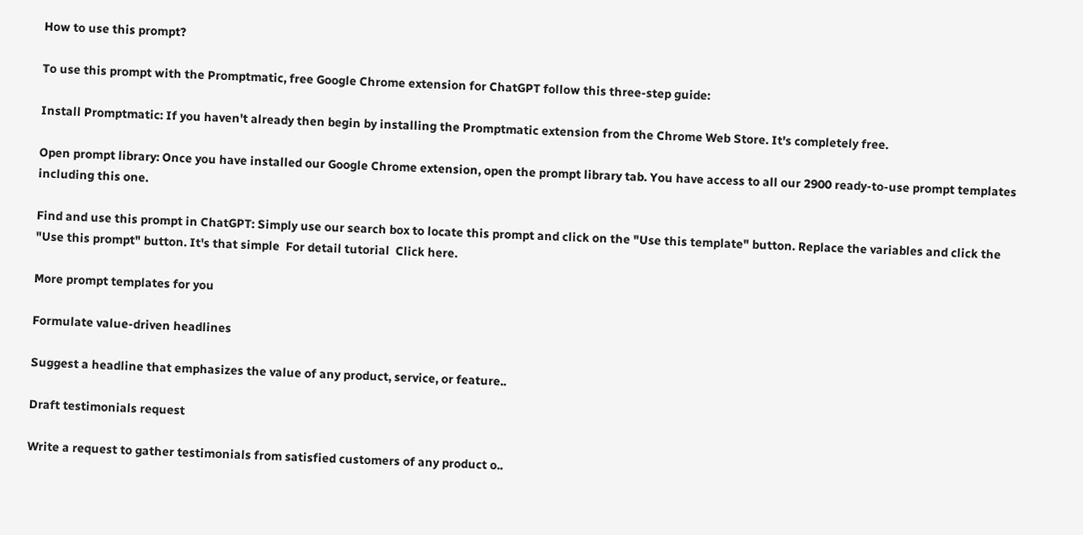How to use this prompt?

To use this prompt with the Promptmatic, free Google Chrome extension for ChatGPT follow this three-step guide:

Install Promptmatic: If you haven't already then begin by installing the Promptmatic extension from the Chrome Web Store. It's completely free.

Open prompt library: Once you have installed our Google Chrome extension, open the prompt library tab. You have access to all our 2900 ready-to-use prompt templates including this one.

Find and use this prompt in ChatGPT: Simply use our search box to locate this prompt and click on the "Use this template" button. Replace the variables and click the "Use this prompt" button. It's that simple  For detail tutorial  Click here.

More prompt templates for you

Formulate value-driven headlines

Suggest a headline that emphasizes the value of any product, service, or feature..

Draft testimonials request

Write a request to gather testimonials from satisfied customers of any product o..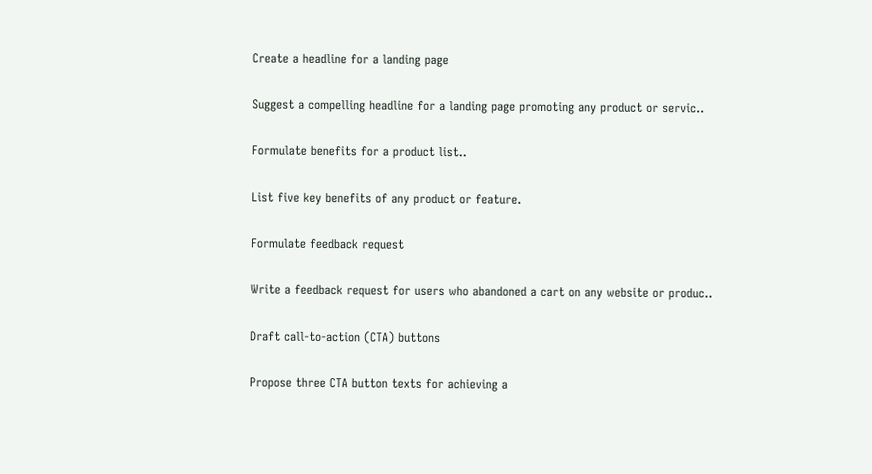Create a headline for a landing page

Suggest a compelling headline for a landing page promoting any product or servic..

Formulate benefits for a product list..

List five key benefits of any product or feature.

Formulate feedback request

Write a feedback request for users who abandoned a cart on any website or produc..

Draft call-to-action (CTA) buttons

Propose three CTA button texts for achieving a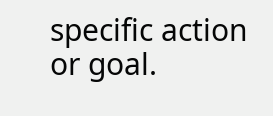specific action or goal.